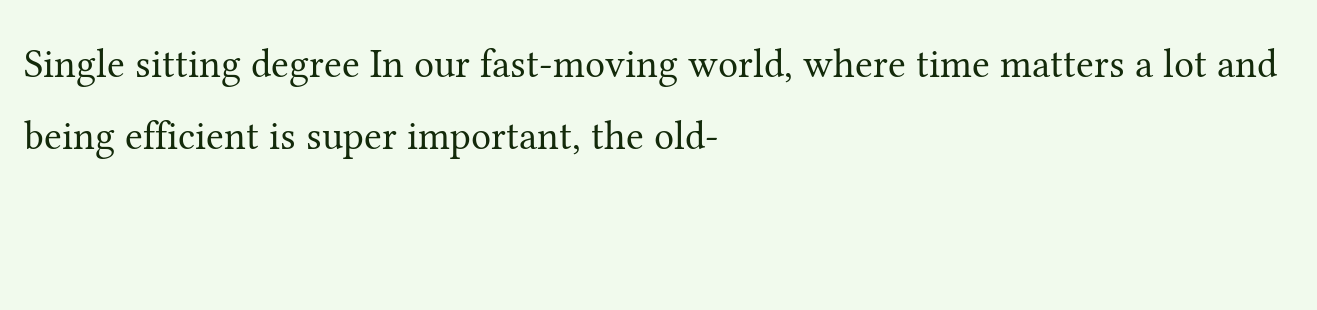Single sitting degree In our fast-moving world, where time matters a lot and being efficient is super important, the old-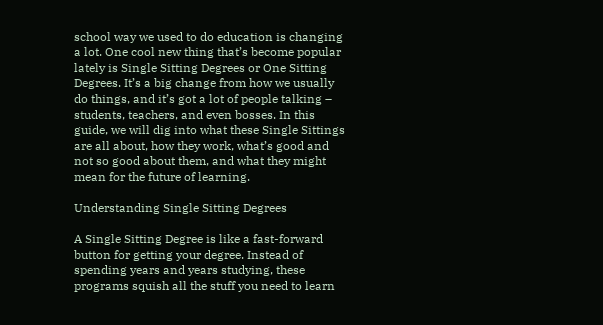school way we used to do education is changing a lot. One cool new thing that’s become popular lately is Single Sitting Degrees or One Sitting Degrees. It’s a big change from how we usually do things, and it’s got a lot of people talking – students, teachers, and even bosses. In this guide, we will dig into what these Single Sittings are all about, how they work, what’s good and not so good about them, and what they might mean for the future of learning.

Understanding Single Sitting Degrees

A Single Sitting Degree is like a fast-forward button for getting your degree. Instead of spending years and years studying, these programs squish all the stuff you need to learn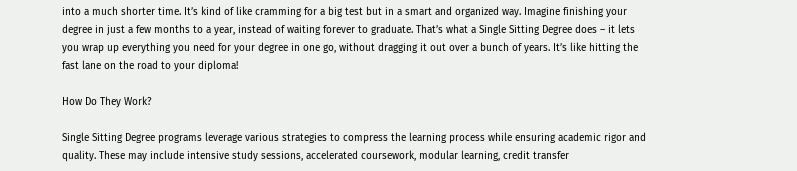into a much shorter time. It’s kind of like cramming for a big test but in a smart and organized way. Imagine finishing your degree in just a few months to a year, instead of waiting forever to graduate. That’s what a Single Sitting Degree does – it lets you wrap up everything you need for your degree in one go, without dragging it out over a bunch of years. It’s like hitting the fast lane on the road to your diploma!

How Do They Work?

Single Sitting Degree programs leverage various strategies to compress the learning process while ensuring academic rigor and quality. These may include intensive study sessions, accelerated coursework, modular learning, credit transfer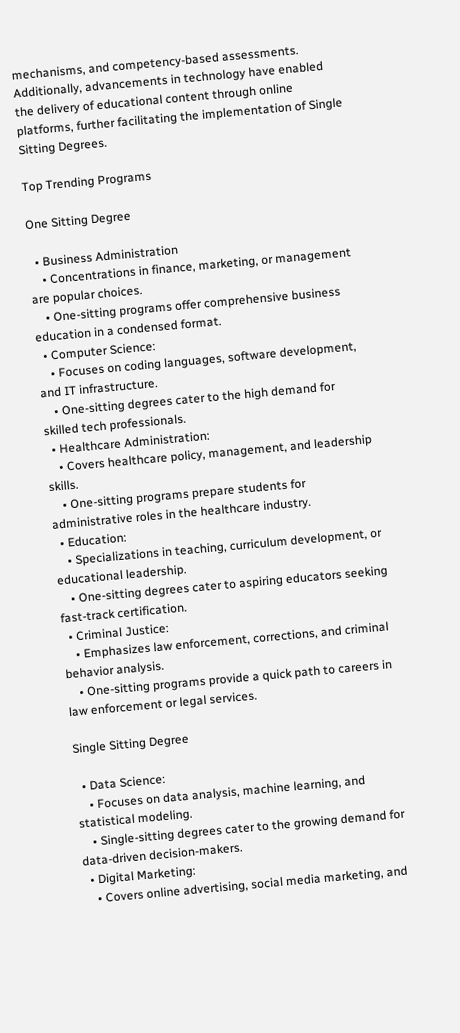mechanisms, and competency-based assessments. Additionally, advancements in technology have enabled the delivery of educational content through online platforms, further facilitating the implementation of Single Sitting Degrees.

Top Trending Programs

One Sitting Degree

  • Business Administration
    • Concentrations in finance, marketing, or management are popular choices.
    • One-sitting programs offer comprehensive business education in a condensed format.
  • Computer Science:
    • Focuses on coding languages, software development, and IT infrastructure.
    • One-sitting degrees cater to the high demand for skilled tech professionals.
  • Healthcare Administration:
    • Covers healthcare policy, management, and leadership skills.
    • One-sitting programs prepare students for administrative roles in the healthcare industry.
  • Education:
    • Specializations in teaching, curriculum development, or educational leadership.
    • One-sitting degrees cater to aspiring educators seeking fast-track certification.
  • Criminal Justice:
    • Emphasizes law enforcement, corrections, and criminal behavior analysis.
    • One-sitting programs provide a quick path to careers in law enforcement or legal services.

Single Sitting Degree

  • Data Science:
    • Focuses on data analysis, machine learning, and statistical modeling.
    • Single-sitting degrees cater to the growing demand for data-driven decision-makers.
  • Digital Marketing:
    • Covers online advertising, social media marketing, and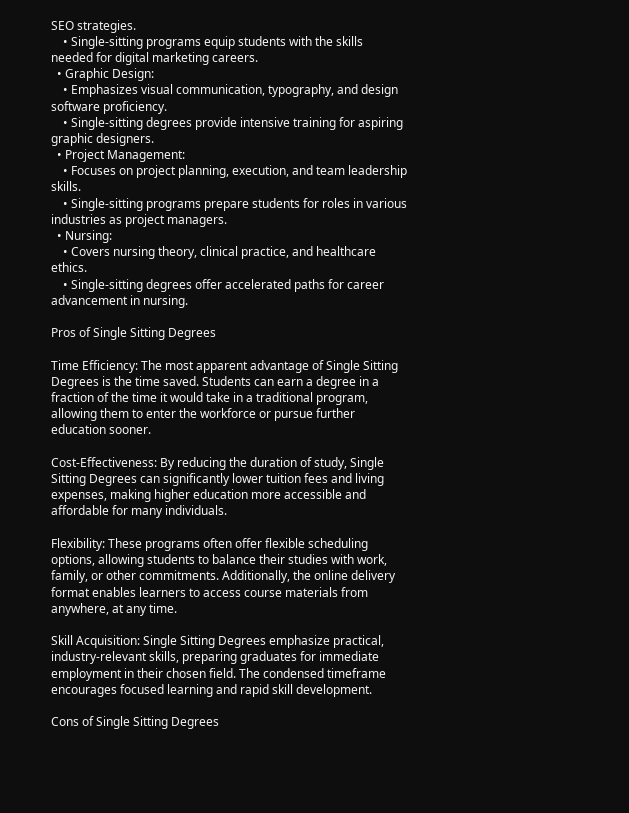SEO strategies.
    • Single-sitting programs equip students with the skills needed for digital marketing careers.
  • Graphic Design:
    • Emphasizes visual communication, typography, and design software proficiency.
    • Single-sitting degrees provide intensive training for aspiring graphic designers.
  • Project Management:
    • Focuses on project planning, execution, and team leadership skills.
    • Single-sitting programs prepare students for roles in various industries as project managers.
  • Nursing:
    • Covers nursing theory, clinical practice, and healthcare ethics.
    • Single-sitting degrees offer accelerated paths for career advancement in nursing.

Pros of Single Sitting Degrees

Time Efficiency: The most apparent advantage of Single Sitting Degrees is the time saved. Students can earn a degree in a fraction of the time it would take in a traditional program, allowing them to enter the workforce or pursue further education sooner.

Cost-Effectiveness: By reducing the duration of study, Single Sitting Degrees can significantly lower tuition fees and living expenses, making higher education more accessible and affordable for many individuals.

Flexibility: These programs often offer flexible scheduling options, allowing students to balance their studies with work, family, or other commitments. Additionally, the online delivery format enables learners to access course materials from anywhere, at any time.

Skill Acquisition: Single Sitting Degrees emphasize practical, industry-relevant skills, preparing graduates for immediate employment in their chosen field. The condensed timeframe encourages focused learning and rapid skill development.

Cons of Single Sitting Degrees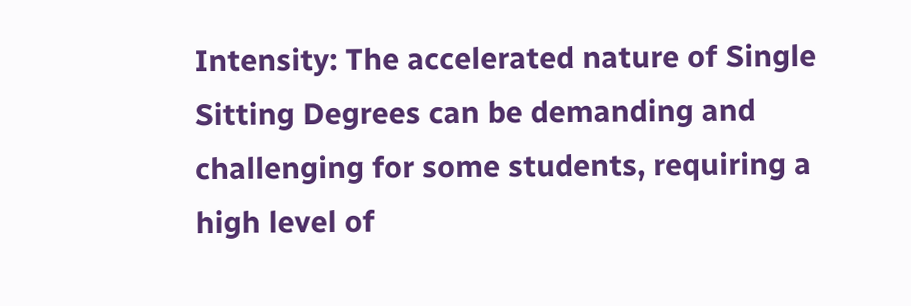Intensity: The accelerated nature of Single Sitting Degrees can be demanding and challenging for some students, requiring a high level of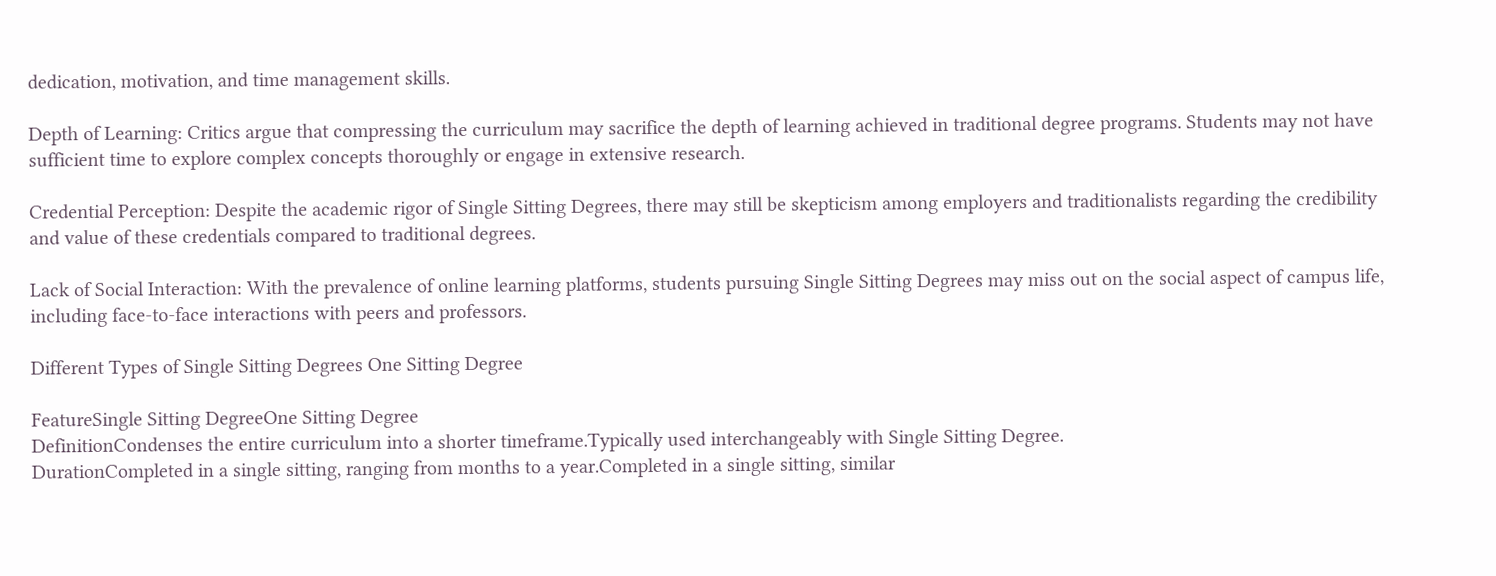dedication, motivation, and time management skills.

Depth of Learning: Critics argue that compressing the curriculum may sacrifice the depth of learning achieved in traditional degree programs. Students may not have sufficient time to explore complex concepts thoroughly or engage in extensive research.

Credential Perception: Despite the academic rigor of Single Sitting Degrees, there may still be skepticism among employers and traditionalists regarding the credibility and value of these credentials compared to traditional degrees.

Lack of Social Interaction: With the prevalence of online learning platforms, students pursuing Single Sitting Degrees may miss out on the social aspect of campus life, including face-to-face interactions with peers and professors.

Different Types of Single Sitting Degrees One Sitting Degree

FeatureSingle Sitting DegreeOne Sitting Degree
DefinitionCondenses the entire curriculum into a shorter timeframe.Typically used interchangeably with Single Sitting Degree.
DurationCompleted in a single sitting, ranging from months to a year.Completed in a single sitting, similar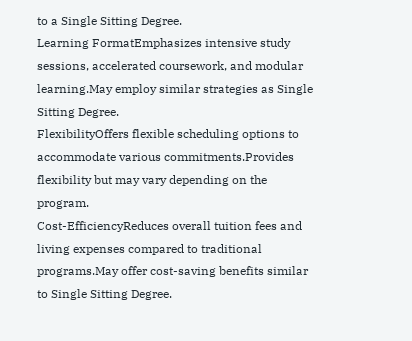to a Single Sitting Degree.
Learning FormatEmphasizes intensive study sessions, accelerated coursework, and modular learning.May employ similar strategies as Single Sitting Degree.
FlexibilityOffers flexible scheduling options to accommodate various commitments.Provides flexibility but may vary depending on the program.
Cost-EfficiencyReduces overall tuition fees and living expenses compared to traditional programs.May offer cost-saving benefits similar to Single Sitting Degree.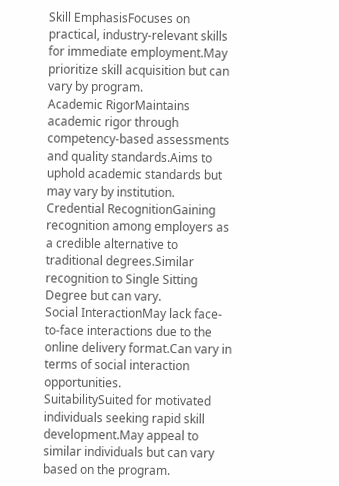Skill EmphasisFocuses on practical, industry-relevant skills for immediate employment.May prioritize skill acquisition but can vary by program.
Academic RigorMaintains academic rigor through competency-based assessments and quality standards.Aims to uphold academic standards but may vary by institution.
Credential RecognitionGaining recognition among employers as a credible alternative to traditional degrees.Similar recognition to Single Sitting Degree but can vary.
Social InteractionMay lack face-to-face interactions due to the online delivery format.Can vary in terms of social interaction opportunities.
SuitabilitySuited for motivated individuals seeking rapid skill development.May appeal to similar individuals but can vary based on the program.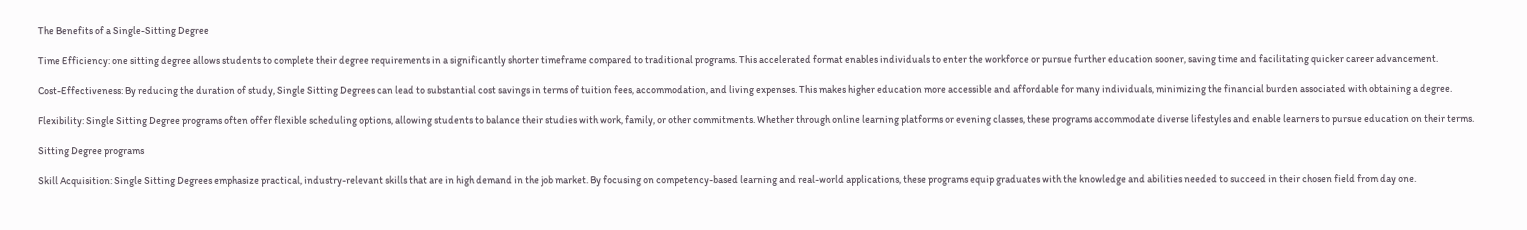The Benefits of a Single-Sitting Degree

Time Efficiency: one sitting degree allows students to complete their degree requirements in a significantly shorter timeframe compared to traditional programs. This accelerated format enables individuals to enter the workforce or pursue further education sooner, saving time and facilitating quicker career advancement.

Cost-Effectiveness: By reducing the duration of study, Single Sitting Degrees can lead to substantial cost savings in terms of tuition fees, accommodation, and living expenses. This makes higher education more accessible and affordable for many individuals, minimizing the financial burden associated with obtaining a degree.

Flexibility: Single Sitting Degree programs often offer flexible scheduling options, allowing students to balance their studies with work, family, or other commitments. Whether through online learning platforms or evening classes, these programs accommodate diverse lifestyles and enable learners to pursue education on their terms.

Sitting Degree programs

Skill Acquisition: Single Sitting Degrees emphasize practical, industry-relevant skills that are in high demand in the job market. By focusing on competency-based learning and real-world applications, these programs equip graduates with the knowledge and abilities needed to succeed in their chosen field from day one.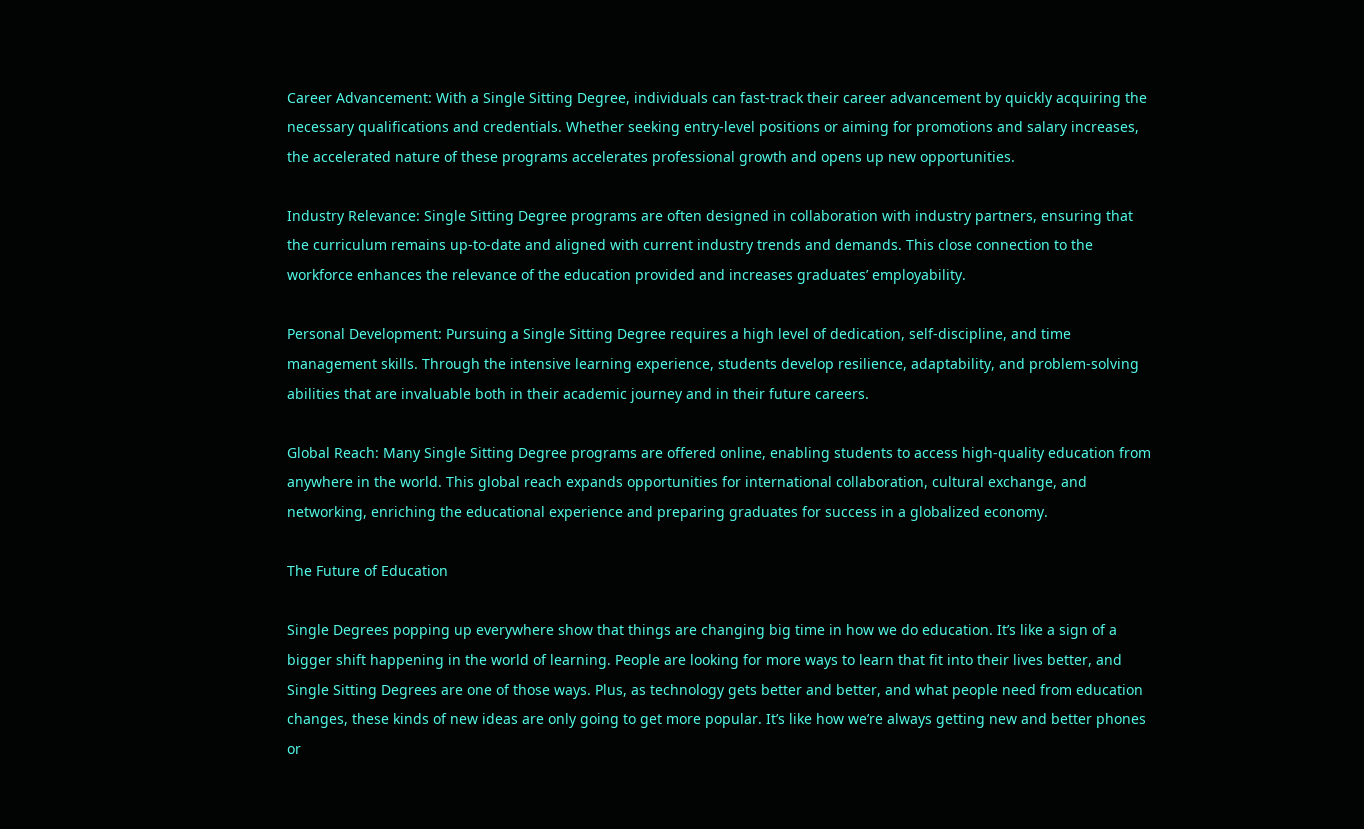Career Advancement: With a Single Sitting Degree, individuals can fast-track their career advancement by quickly acquiring the necessary qualifications and credentials. Whether seeking entry-level positions or aiming for promotions and salary increases, the accelerated nature of these programs accelerates professional growth and opens up new opportunities.

Industry Relevance: Single Sitting Degree programs are often designed in collaboration with industry partners, ensuring that the curriculum remains up-to-date and aligned with current industry trends and demands. This close connection to the workforce enhances the relevance of the education provided and increases graduates’ employability.

Personal Development: Pursuing a Single Sitting Degree requires a high level of dedication, self-discipline, and time management skills. Through the intensive learning experience, students develop resilience, adaptability, and problem-solving abilities that are invaluable both in their academic journey and in their future careers.

Global Reach: Many Single Sitting Degree programs are offered online, enabling students to access high-quality education from anywhere in the world. This global reach expands opportunities for international collaboration, cultural exchange, and networking, enriching the educational experience and preparing graduates for success in a globalized economy.

The Future of Education

Single Degrees popping up everywhere show that things are changing big time in how we do education. It’s like a sign of a bigger shift happening in the world of learning. People are looking for more ways to learn that fit into their lives better, and Single Sitting Degrees are one of those ways. Plus, as technology gets better and better, and what people need from education changes, these kinds of new ideas are only going to get more popular. It’s like how we’re always getting new and better phones or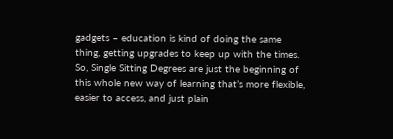gadgets – education is kind of doing the same thing, getting upgrades to keep up with the times. So, Single Sitting Degrees are just the beginning of this whole new way of learning that’s more flexible, easier to access, and just plain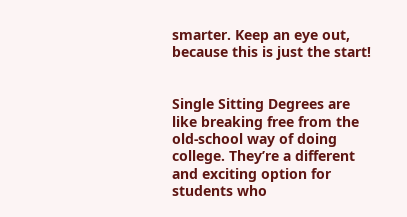smarter. Keep an eye out, because this is just the start!


Single Sitting Degrees are like breaking free from the old-school way of doing college. They’re a different and exciting option for students who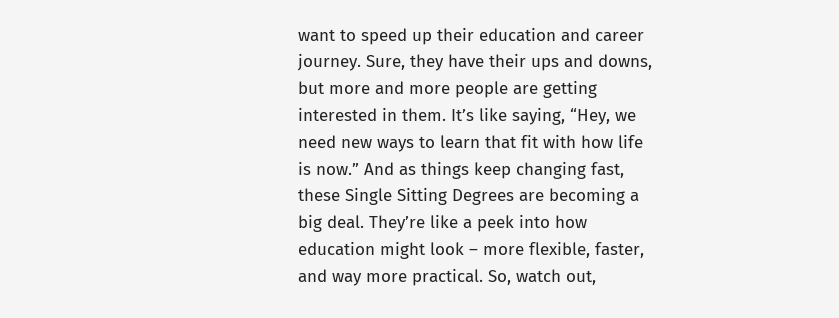want to speed up their education and career journey. Sure, they have their ups and downs, but more and more people are getting interested in them. It’s like saying, “Hey, we need new ways to learn that fit with how life is now.” And as things keep changing fast, these Single Sitting Degrees are becoming a big deal. They’re like a peek into how education might look – more flexible, faster, and way more practical. So, watch out,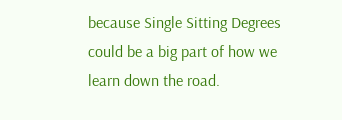because Single Sitting Degrees could be a big part of how we learn down the road.